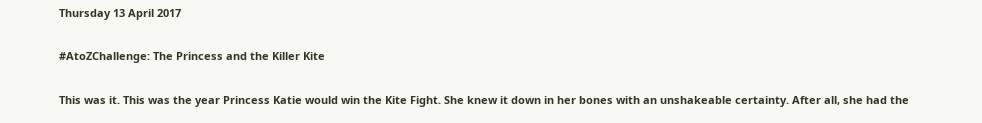Thursday 13 April 2017

#AtoZChallenge: The Princess and the Killer Kite

This was it. This was the year Princess Katie would win the Kite Fight. She knew it down in her bones with an unshakeable certainty. After all, she had the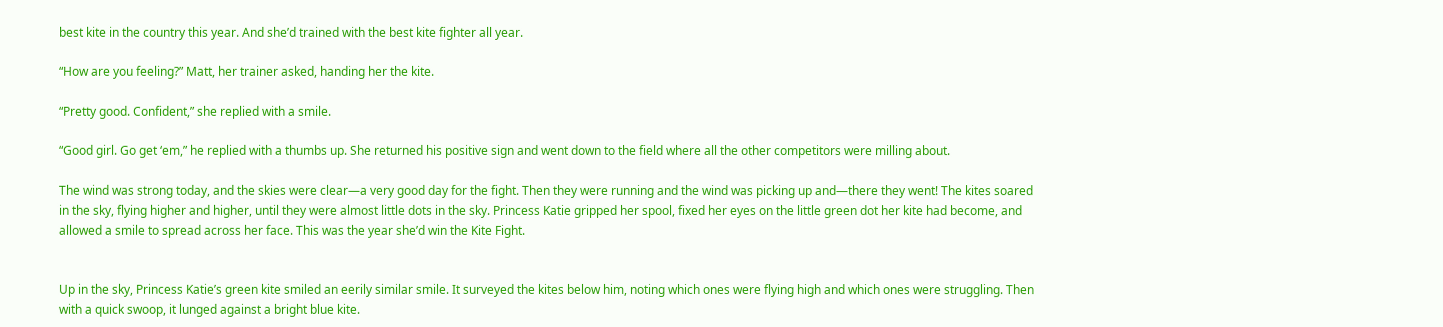best kite in the country this year. And she’d trained with the best kite fighter all year.

“How are you feeling?” Matt, her trainer asked, handing her the kite.

“Pretty good. Confident,” she replied with a smile.

“Good girl. Go get ‘em,” he replied with a thumbs up. She returned his positive sign and went down to the field where all the other competitors were milling about.

The wind was strong today, and the skies were clear—a very good day for the fight. Then they were running and the wind was picking up and—there they went! The kites soared in the sky, flying higher and higher, until they were almost little dots in the sky. Princess Katie gripped her spool, fixed her eyes on the little green dot her kite had become, and allowed a smile to spread across her face. This was the year she’d win the Kite Fight.


Up in the sky, Princess Katie’s green kite smiled an eerily similar smile. It surveyed the kites below him, noting which ones were flying high and which ones were struggling. Then with a quick swoop, it lunged against a bright blue kite.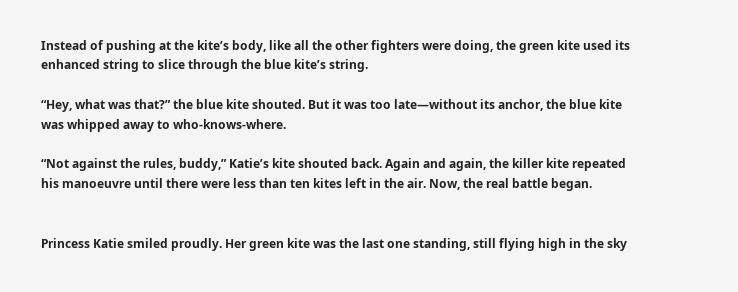Instead of pushing at the kite’s body, like all the other fighters were doing, the green kite used its enhanced string to slice through the blue kite’s string.

“Hey, what was that?” the blue kite shouted. But it was too late—without its anchor, the blue kite was whipped away to who-knows-where.

“Not against the rules, buddy,” Katie’s kite shouted back. Again and again, the killer kite repeated his manoeuvre until there were less than ten kites left in the air. Now, the real battle began.


Princess Katie smiled proudly. Her green kite was the last one standing, still flying high in the sky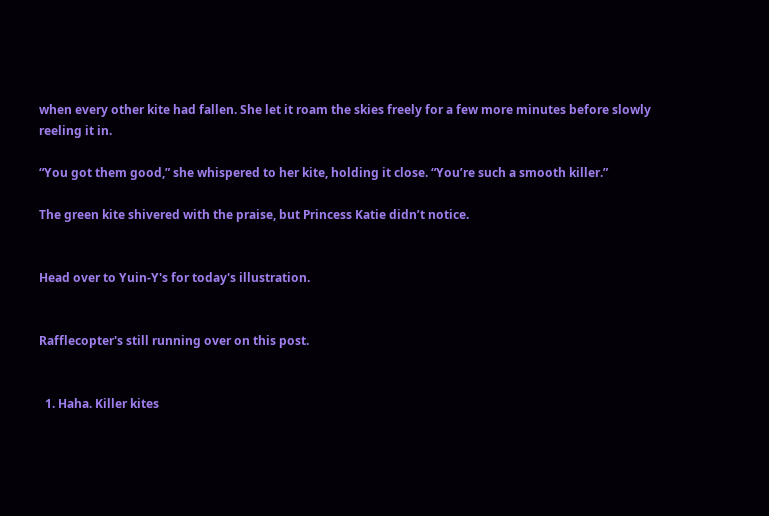when every other kite had fallen. She let it roam the skies freely for a few more minutes before slowly reeling it in.

“You got them good,” she whispered to her kite, holding it close. “You’re such a smooth killer.”

The green kite shivered with the praise, but Princess Katie didn’t notice.


Head over to Yuin-Y's for today's illustration.


Rafflecopter's still running over on this post.


  1. Haha. Killer kites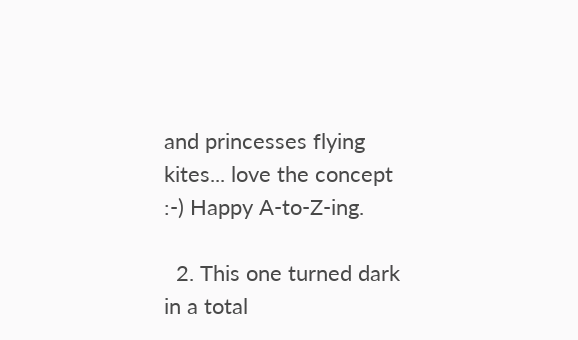and princesses flying kites... love the concept :-) Happy A-to-Z-ing.

  2. This one turned dark in a total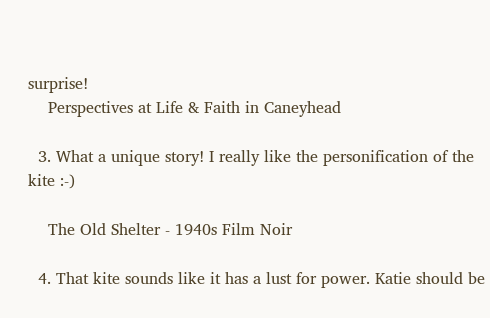surprise!
    Perspectives at Life & Faith in Caneyhead

  3. What a unique story! I really like the personification of the kite :-)

    The Old Shelter - 1940s Film Noir

  4. That kite sounds like it has a lust for power. Katie should be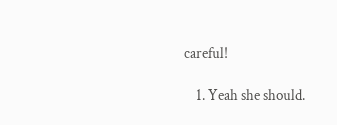careful!

    1. Yeah she should.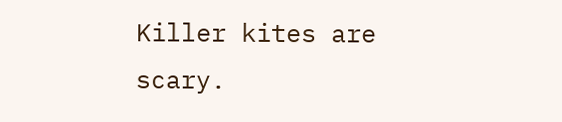Killer kites are scary.